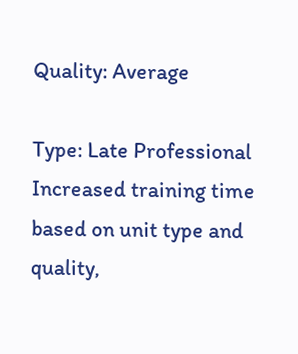Quality: Average

Type: Late Professional Increased training time based on unit type and quality,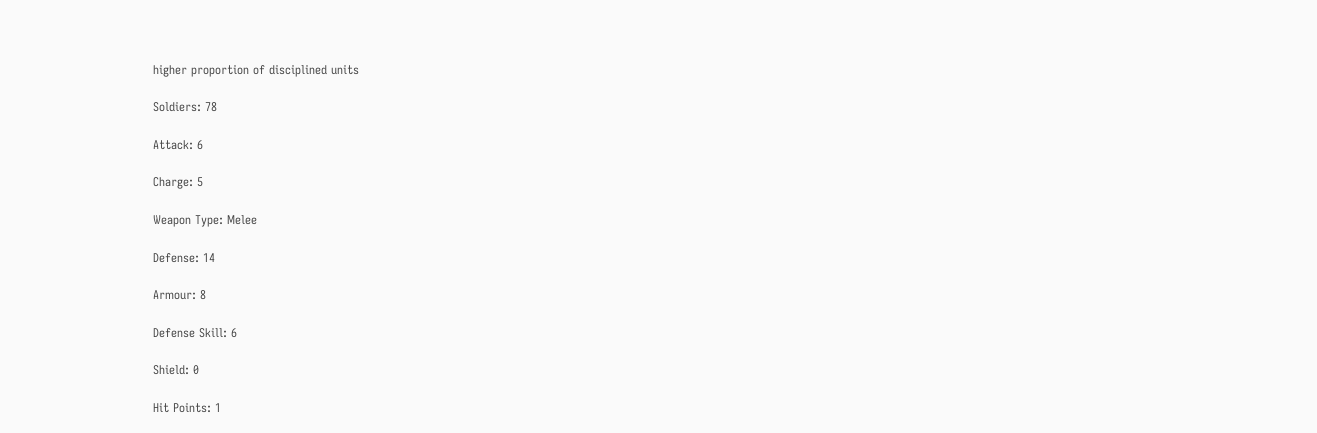higher proportion of disciplined units

Soldiers: 78

Attack: 6

Charge: 5

Weapon Type: Melee

Defense: 14

Armour: 8

Defense Skill: 6

Shield: 0

Hit Points: 1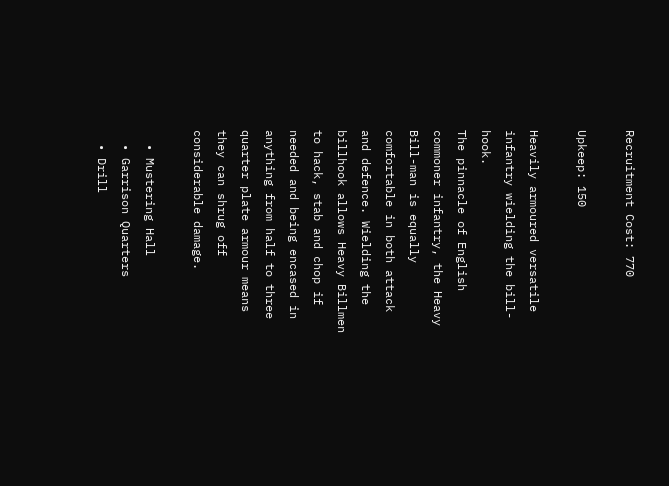Recruitment Cost: 770

Upkeep: 150

Heavily armoured versatile infantry wielding the bill-hook.
The pinnacle of English commoner infantry, the Heavy Bill-man is equally comfortable in both attack and defence. Wielding the billhook allows Heavy Billmen to hack, stab and chop if needed and being encased in anything from half to three quarter plate armour means they can shrug off considerable damage.

  • Mustering Hall
  • Garrison Quarters
  • Drill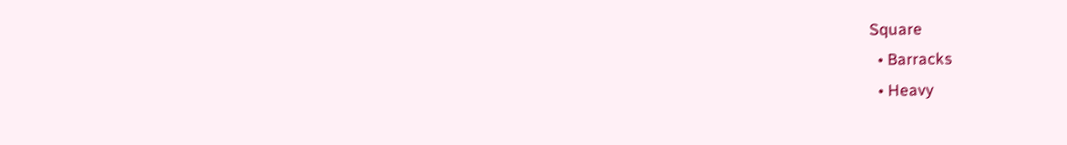Square
  • Barracks
  • Heavy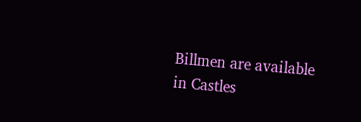Billmen are available in Castles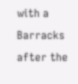with a Barracks after the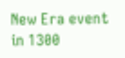New Era event in 1300